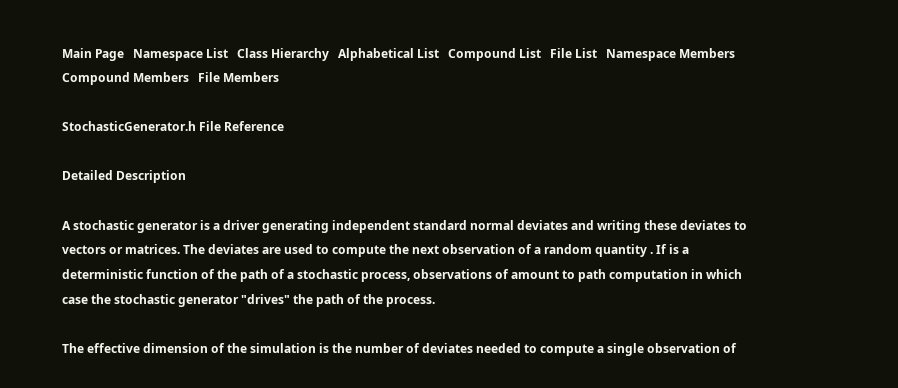Main Page   Namespace List   Class Hierarchy   Alphabetical List   Compound List   File List   Namespace Members   Compound Members   File Members

StochasticGenerator.h File Reference

Detailed Description

A stochastic generator is a driver generating independent standard normal deviates and writing these deviates to vectors or matrices. The deviates are used to compute the next observation of a random quantity . If is a deterministic function of the path of a stochastic process, observations of amount to path computation in which case the stochastic generator "drives" the path of the process.

The effective dimension of the simulation is the number of deviates needed to compute a single observation of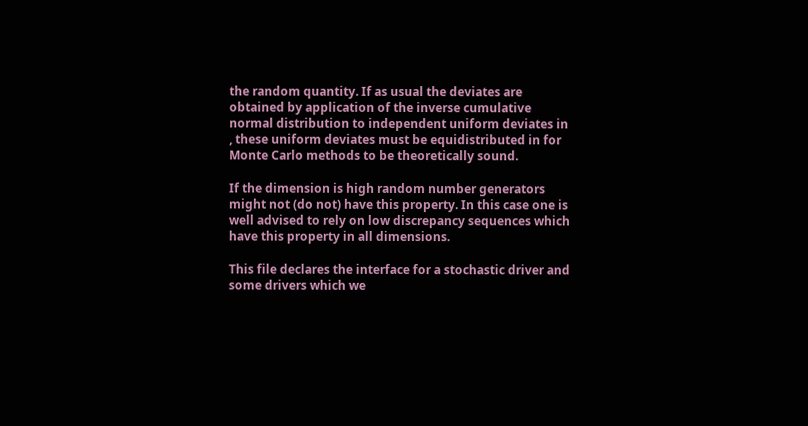the random quantity. If as usual the deviates are obtained by application of the inverse cumulative normal distribution to independent uniform deviates in , these uniform deviates must be equidistributed in for Monte Carlo methods to be theoretically sound.

If the dimension is high random number generators might not (do not) have this property. In this case one is well advised to rely on low discrepancy sequences which have this property in all dimensions.

This file declares the interface for a stochastic driver and some drivers which we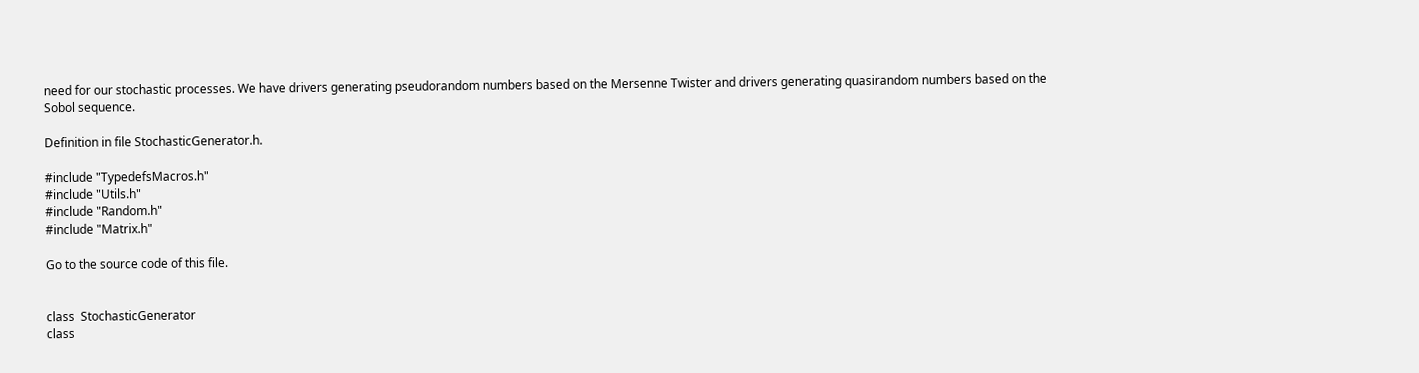need for our stochastic processes. We have drivers generating pseudorandom numbers based on the Mersenne Twister and drivers generating quasirandom numbers based on the Sobol sequence.

Definition in file StochasticGenerator.h.

#include "TypedefsMacros.h"
#include "Utils.h"
#include "Random.h"
#include "Matrix.h"

Go to the source code of this file.


class  StochasticGenerator
class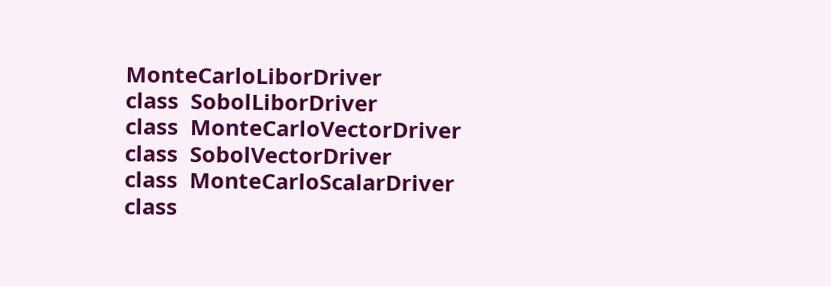MonteCarloLiborDriver
class  SobolLiborDriver
class  MonteCarloVectorDriver
class  SobolVectorDriver
class  MonteCarloScalarDriver
class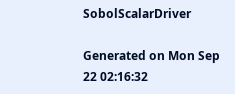SobolScalarDriver

Generated on Mon Sep 22 02:16:32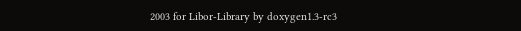2003 for Libor-Library by doxygen1.3-rc3